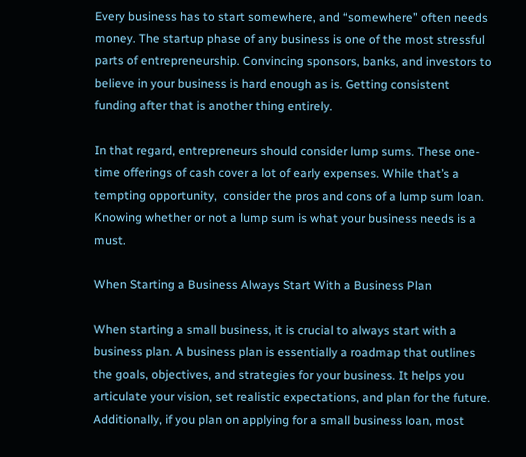Every business has to start somewhere, and “somewhere” often needs money. The startup phase of any business is one of the most stressful parts of entrepreneurship. Convincing sponsors, banks, and investors to believe in your business is hard enough as is. Getting consistent funding after that is another thing entirely.

In that regard, entrepreneurs should consider lump sums. These one-time offerings of cash cover a lot of early expenses. While that’s a tempting opportunity,  consider the pros and cons of a lump sum loan.  Knowing whether or not a lump sum is what your business needs is a must.

When Starting a Business Always Start With a Business Plan

When starting a small business, it is crucial to always start with a business plan. A business plan is essentially a roadmap that outlines the goals, objectives, and strategies for your business. It helps you articulate your vision, set realistic expectations, and plan for the future. Additionally, if you plan on applying for a small business loan, most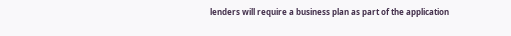lenders will require a business plan as part of the application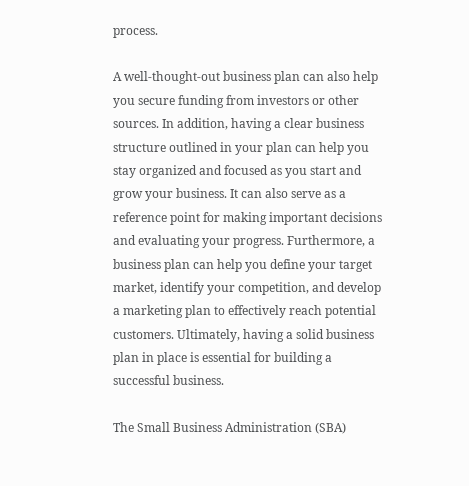process.

A well-thought-out business plan can also help you secure funding from investors or other sources. In addition, having a clear business structure outlined in your plan can help you stay organized and focused as you start and grow your business. It can also serve as a reference point for making important decisions and evaluating your progress. Furthermore, a business plan can help you define your target market, identify your competition, and develop a marketing plan to effectively reach potential customers. Ultimately, having a solid business plan in place is essential for building a successful business.

The Small Business Administration (SBA)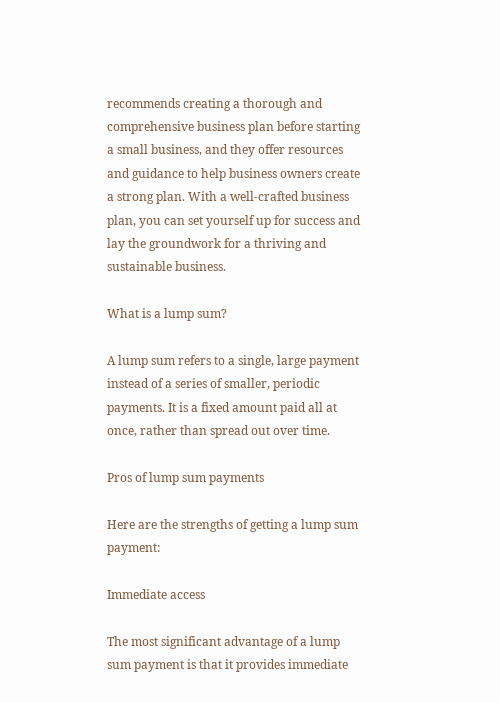recommends creating a thorough and comprehensive business plan before starting a small business, and they offer resources and guidance to help business owners create a strong plan. With a well-crafted business plan, you can set yourself up for success and lay the groundwork for a thriving and sustainable business.

What is a lump sum?

A lump sum refers to a single, large payment instead of a series of smaller, periodic payments. It is a fixed amount paid all at once, rather than spread out over time.

Pros of lump sum payments

Here are the strengths of getting a lump sum payment:

Immediate access

The most significant advantage of a lump sum payment is that it provides immediate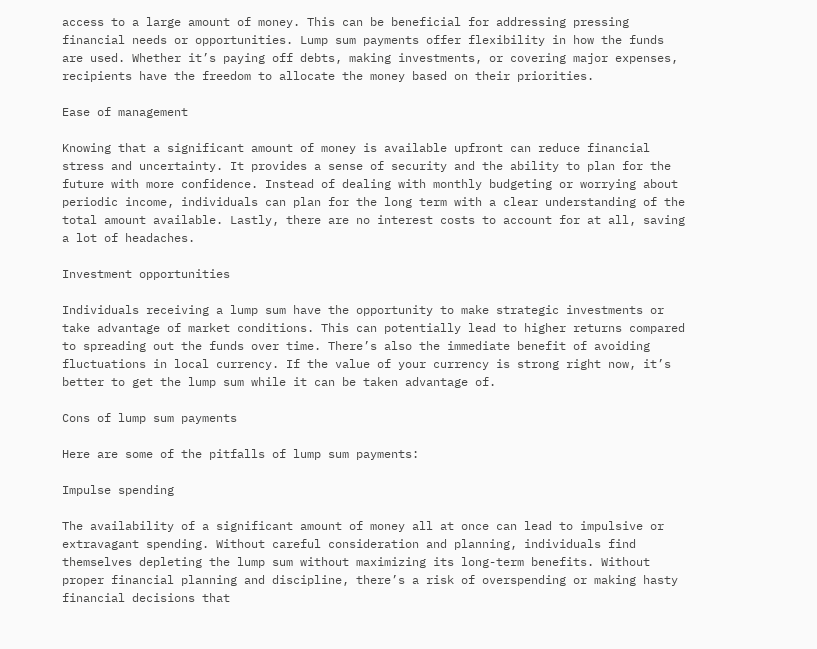access to a large amount of money. This can be beneficial for addressing pressing financial needs or opportunities. Lump sum payments offer flexibility in how the funds are used. Whether it’s paying off debts, making investments, or covering major expenses, recipients have the freedom to allocate the money based on their priorities.

Ease of management

Knowing that a significant amount of money is available upfront can reduce financial stress and uncertainty. It provides a sense of security and the ability to plan for the future with more confidence. Instead of dealing with monthly budgeting or worrying about periodic income, individuals can plan for the long term with a clear understanding of the total amount available. Lastly, there are no interest costs to account for at all, saving a lot of headaches.

Investment opportunities

Individuals receiving a lump sum have the opportunity to make strategic investments or take advantage of market conditions. This can potentially lead to higher returns compared to spreading out the funds over time. There’s also the immediate benefit of avoiding fluctuations in local currency. If the value of your currency is strong right now, it’s better to get the lump sum while it can be taken advantage of.

Cons of lump sum payments

Here are some of the pitfalls of lump sum payments:

Impulse spending

The availability of a significant amount of money all at once can lead to impulsive or extravagant spending. Without careful consideration and planning, individuals find themselves depleting the lump sum without maximizing its long-term benefits. Without proper financial planning and discipline, there’s a risk of overspending or making hasty financial decisions that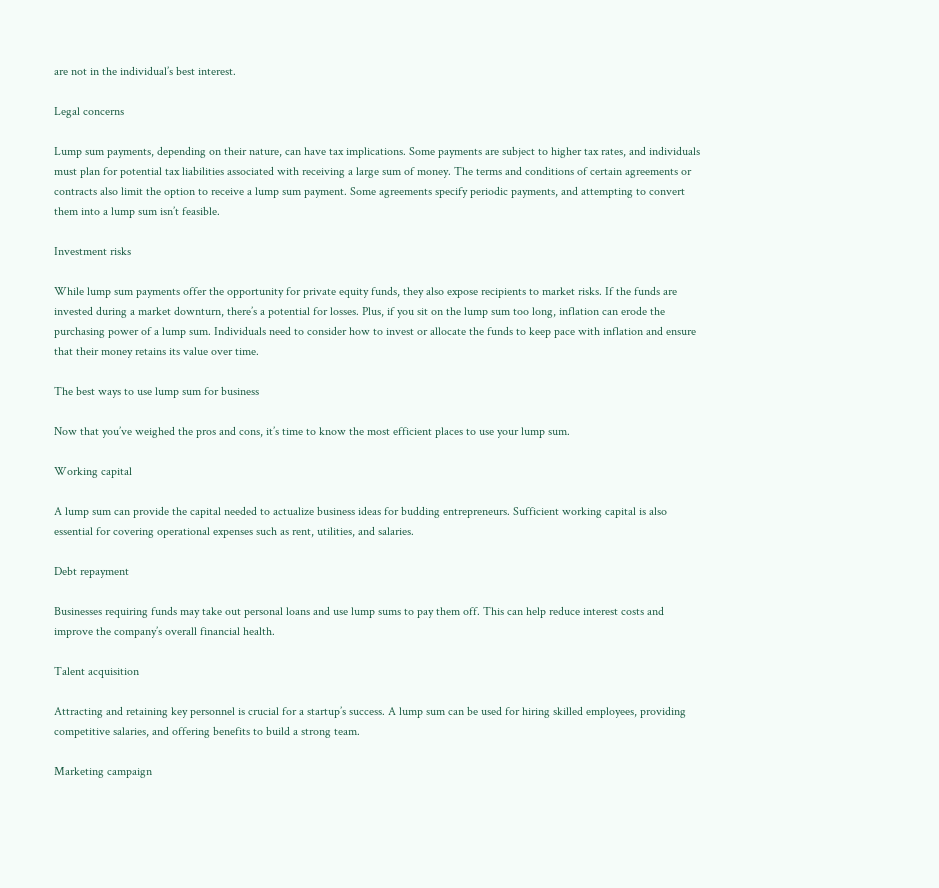are not in the individual’s best interest.

Legal concerns

Lump sum payments, depending on their nature, can have tax implications. Some payments are subject to higher tax rates, and individuals must plan for potential tax liabilities associated with receiving a large sum of money. The terms and conditions of certain agreements or contracts also limit the option to receive a lump sum payment. Some agreements specify periodic payments, and attempting to convert them into a lump sum isn’t feasible.

Investment risks

While lump sum payments offer the opportunity for private equity funds, they also expose recipients to market risks. If the funds are invested during a market downturn, there’s a potential for losses. Plus, if you sit on the lump sum too long, inflation can erode the purchasing power of a lump sum. Individuals need to consider how to invest or allocate the funds to keep pace with inflation and ensure that their money retains its value over time.

The best ways to use lump sum for business

Now that you’ve weighed the pros and cons, it’s time to know the most efficient places to use your lump sum.

Working capital

A lump sum can provide the capital needed to actualize business ideas for budding entrepreneurs. Sufficient working capital is also essential for covering operational expenses such as rent, utilities, and salaries.

Debt repayment

Businesses requiring funds may take out personal loans and use lump sums to pay them off. This can help reduce interest costs and improve the company’s overall financial health.

Talent acquisition

Attracting and retaining key personnel is crucial for a startup’s success. A lump sum can be used for hiring skilled employees, providing competitive salaries, and offering benefits to build a strong team.

Marketing campaign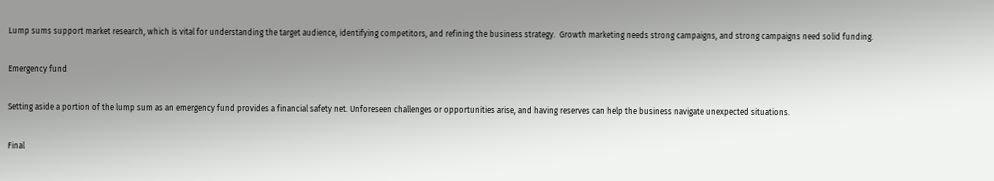Lump sums support market research, which is vital for understanding the target audience, identifying competitors, and refining the business strategy.  Growth marketing needs strong campaigns, and strong campaigns need solid funding.

Emergency fund

Setting aside a portion of the lump sum as an emergency fund provides a financial safety net. Unforeseen challenges or opportunities arise, and having reserves can help the business navigate unexpected situations.

Final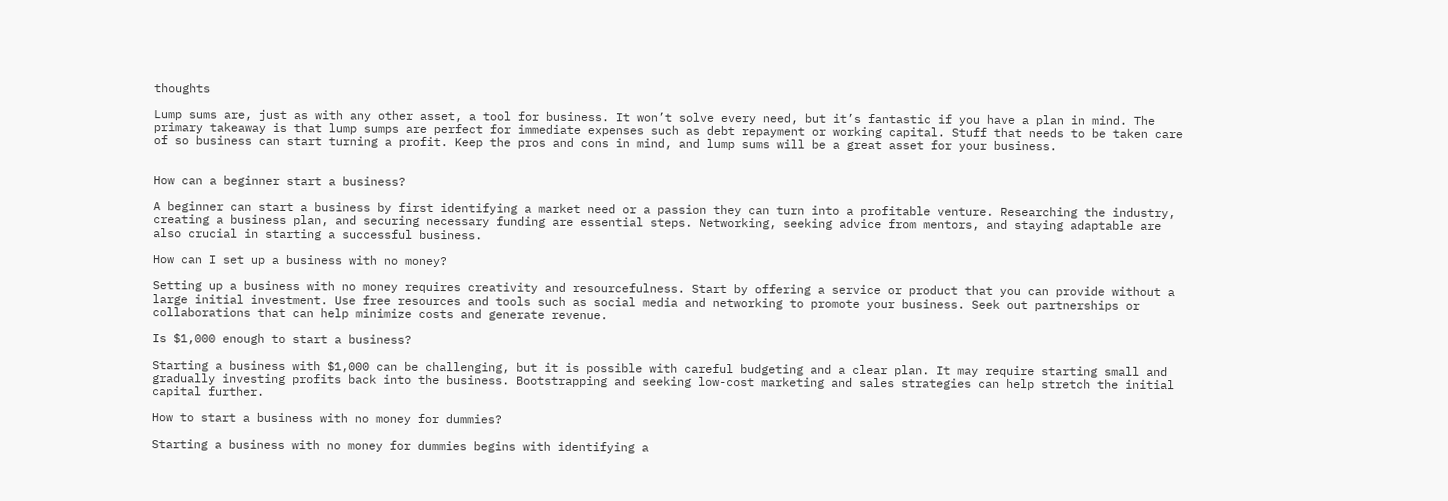thoughts

Lump sums are, just as with any other asset, a tool for business. It won’t solve every need, but it’s fantastic if you have a plan in mind. The primary takeaway is that lump sumps are perfect for immediate expenses such as debt repayment or working capital. Stuff that needs to be taken care of so business can start turning a profit. Keep the pros and cons in mind, and lump sums will be a great asset for your business.


How can a beginner start a business?

A beginner can start a business by first identifying a market need or a passion they can turn into a profitable venture. Researching the industry, creating a business plan, and securing necessary funding are essential steps. Networking, seeking advice from mentors, and staying adaptable are also crucial in starting a successful business.

How can I set up a business with no money?

Setting up a business with no money requires creativity and resourcefulness. Start by offering a service or product that you can provide without a large initial investment. Use free resources and tools such as social media and networking to promote your business. Seek out partnerships or collaborations that can help minimize costs and generate revenue.

Is $1,000 enough to start a business?

Starting a business with $1,000 can be challenging, but it is possible with careful budgeting and a clear plan. It may require starting small and gradually investing profits back into the business. Bootstrapping and seeking low-cost marketing and sales strategies can help stretch the initial capital further.

How to start a business with no money for dummies?

Starting a business with no money for dummies begins with identifying a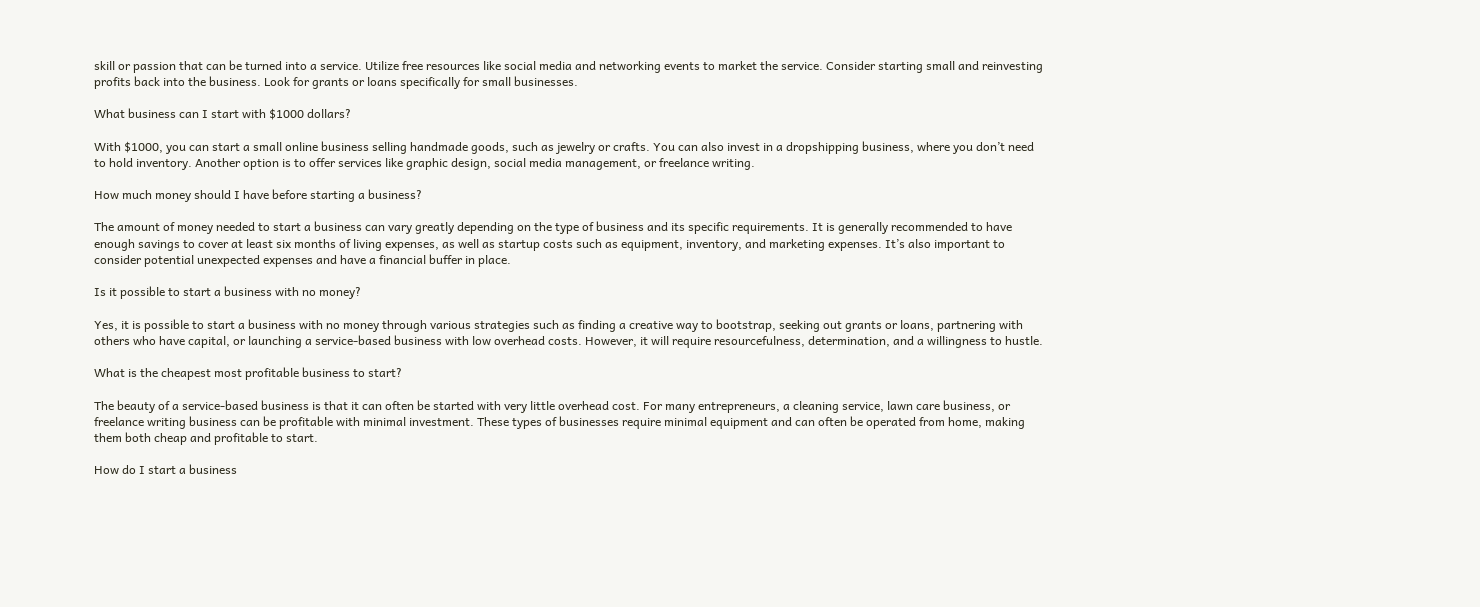skill or passion that can be turned into a service. Utilize free resources like social media and networking events to market the service. Consider starting small and reinvesting profits back into the business. Look for grants or loans specifically for small businesses.

What business can I start with $1000 dollars?

With $1000, you can start a small online business selling handmade goods, such as jewelry or crafts. You can also invest in a dropshipping business, where you don’t need to hold inventory. Another option is to offer services like graphic design, social media management, or freelance writing.

How much money should I have before starting a business?

The amount of money needed to start a business can vary greatly depending on the type of business and its specific requirements. It is generally recommended to have enough savings to cover at least six months of living expenses, as well as startup costs such as equipment, inventory, and marketing expenses. It’s also important to consider potential unexpected expenses and have a financial buffer in place.

Is it possible to start a business with no money?

Yes, it is possible to start a business with no money through various strategies such as finding a creative way to bootstrap, seeking out grants or loans, partnering with others who have capital, or launching a service-based business with low overhead costs. However, it will require resourcefulness, determination, and a willingness to hustle.

What is the cheapest most profitable business to start?

The beauty of a service-based business is that it can often be started with very little overhead cost. For many entrepreneurs, a cleaning service, lawn care business, or freelance writing business can be profitable with minimal investment. These types of businesses require minimal equipment and can often be operated from home, making them both cheap and profitable to start.

How do I start a business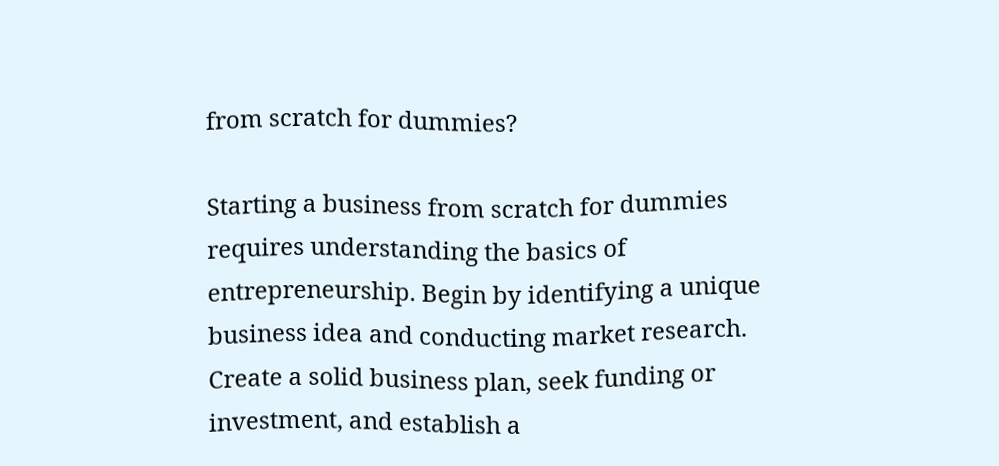from scratch for dummies?

Starting a business from scratch for dummies requires understanding the basics of entrepreneurship. Begin by identifying a unique business idea and conducting market research. Create a solid business plan, seek funding or investment, and establish a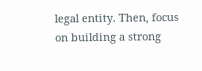legal entity. Then, focus on building a strong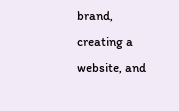brand, creating a website, and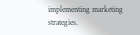implementing marketing strategies.